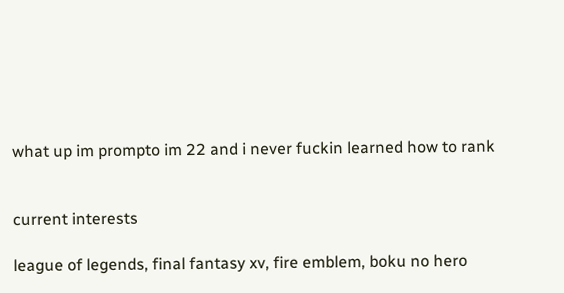what up im prompto im 22 and i never fuckin learned how to rank


current interests

league of legends, final fantasy xv, fire emblem, boku no hero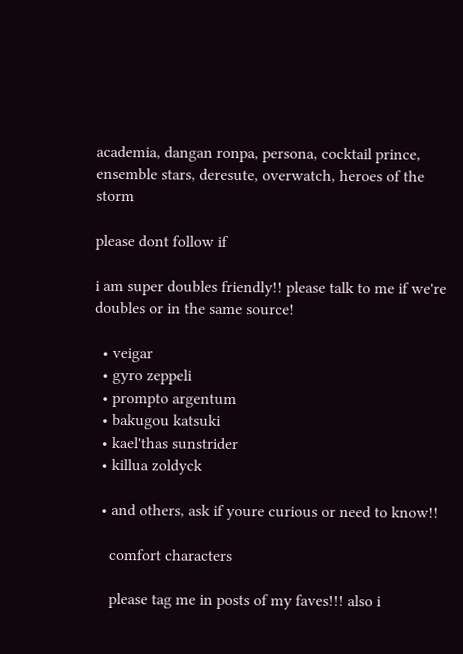academia, dangan ronpa, persona, cocktail prince, ensemble stars, deresute, overwatch, heroes of the storm

please dont follow if

i am super doubles friendly!! please talk to me if we're doubles or in the same source!

  • veigar
  • gyro zeppeli
  • prompto argentum
  • bakugou katsuki
  • kael'thas sunstrider
  • killua zoldyck

  • and others, ask if youre curious or need to know!!

    comfort characters

    please tag me in posts of my faves!!! also i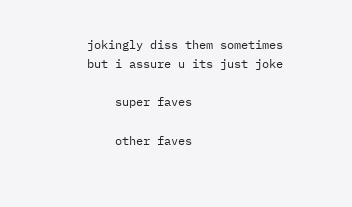jokingly diss them sometimes but i assure u its just joke

    super faves

    other faves